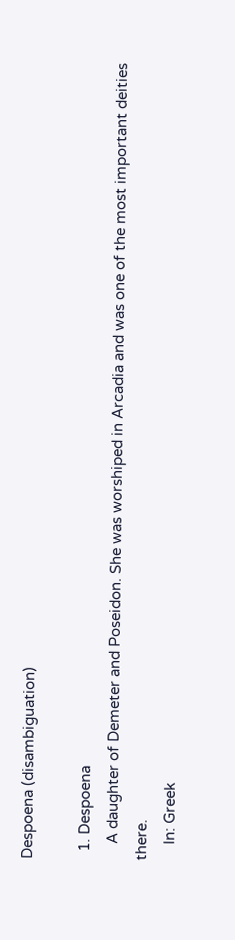Despoena (disambiguation)

  1. Despoena
    A daughter of Demeter and Poseidon. She was worshiped in Arcadia and was one of the most important deities there.
    In: Greek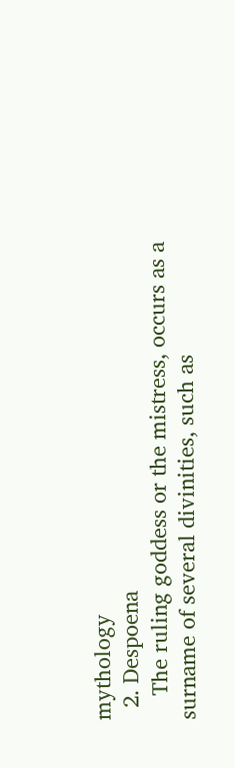mythology
  2. Despoena
    The ruling goddess or the mistress, occurs as a surname of several divinities, such as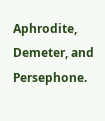Aphrodite, Demeter, and Persephone.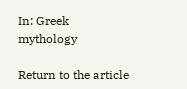In: Greek mythology

Return to the article